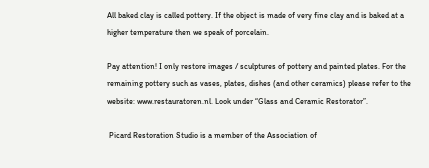All baked clay is called pottery. If the object is made of very fine clay and is baked at a higher temperature then we speak of porcelain.

Pay attention! I only restore images / sculptures of pottery and painted plates. For the remaining pottery such as vases, plates, dishes (and other ceramics) please refer to the website: www.restauratoren.nl. Look under “Glass and Ceramic Restorator”.

 Picard Restoration Studio is a member of the Association of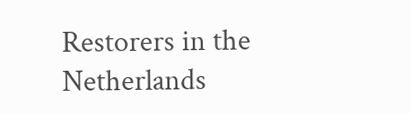Restorers in the Netherlands